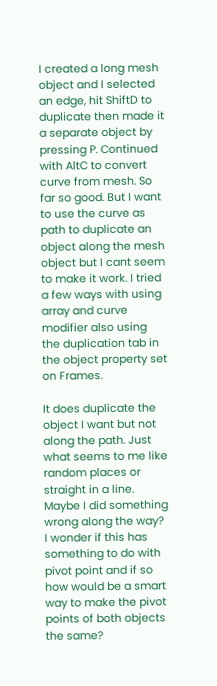I created a long mesh object and I selected an edge, hit ShiftD to duplicate then made it a separate object by pressing P. Continued with AltC to convert curve from mesh. So far so good. But I want to use the curve as path to duplicate an object along the mesh object but I cant seem to make it work. I tried a few ways with using array and curve modifier also using the duplication tab in the object property set on Frames.

It does duplicate the object I want but not along the path. Just what seems to me like random places or straight in a line. Maybe I did something wrong along the way? I wonder if this has something to do with pivot point and if so how would be a smart way to make the pivot points of both objects the same?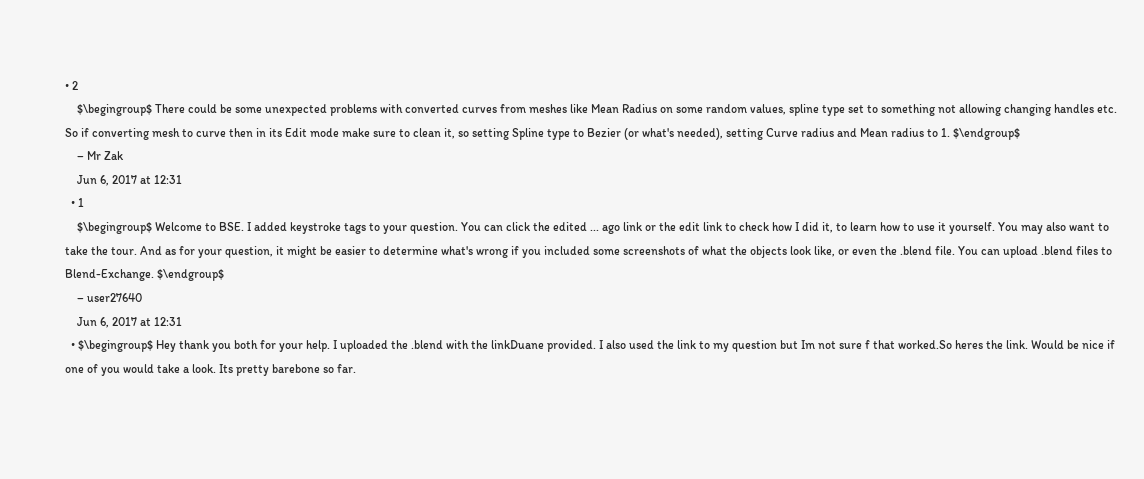• 2
    $\begingroup$ There could be some unexpected problems with converted curves from meshes like Mean Radius on some random values, spline type set to something not allowing changing handles etc. So if converting mesh to curve then in its Edit mode make sure to clean it, so setting Spline type to Bezier (or what's needed), setting Curve radius and Mean radius to 1. $\endgroup$
    – Mr Zak
    Jun 6, 2017 at 12:31
  • 1
    $\begingroup$ Welcome to BSE. I added keystroke tags to your question. You can click the edited ... ago link or the edit link to check how I did it, to learn how to use it yourself. You may also want to take the tour. And as for your question, it might be easier to determine what's wrong if you included some screenshots of what the objects look like, or even the .blend file. You can upload .blend files to Blend-Exchange. $\endgroup$
    – user27640
    Jun 6, 2017 at 12:31
  • $\begingroup$ Hey thank you both for your help. I uploaded the .blend with the linkDuane provided. I also used the link to my question but Im not sure f that worked.So heres the link. Would be nice if one of you would take a look. Its pretty barebone so far.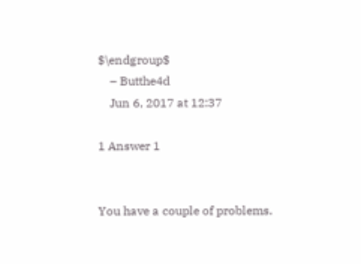$\endgroup$
    – Butthe4d
    Jun 6, 2017 at 12:37

1 Answer 1


You have a couple of problems.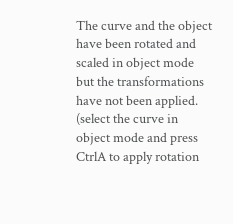The curve and the object have been rotated and scaled in object mode but the transformations have not been applied. (select the curve in object mode and press CtrlA to apply rotation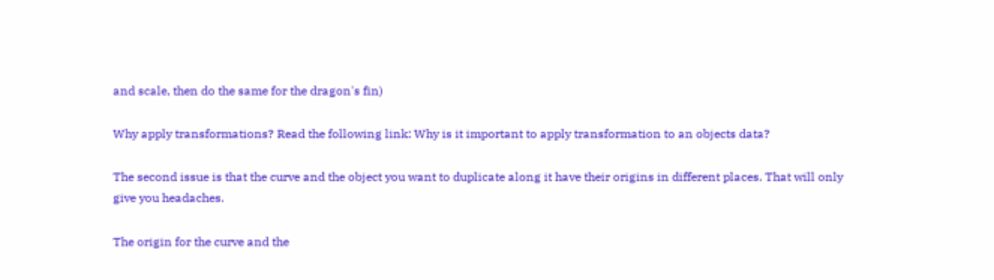and scale, then do the same for the dragon's fin)

Why apply transformations? Read the following link: Why is it important to apply transformation to an objects data?

The second issue is that the curve and the object you want to duplicate along it have their origins in different places. That will only give you headaches.

The origin for the curve and the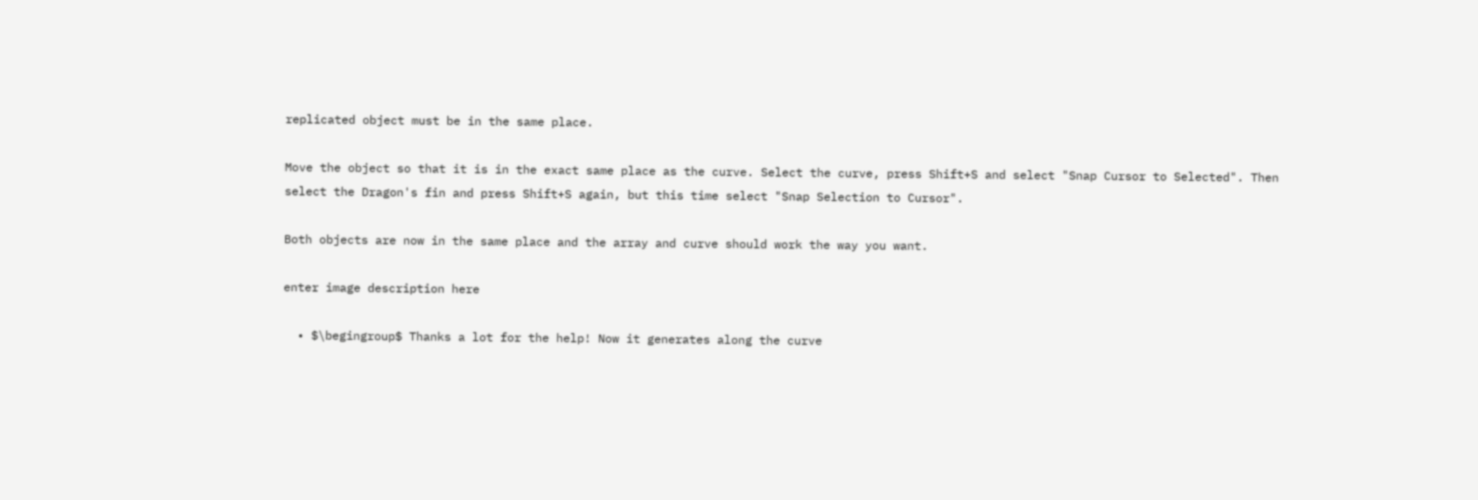replicated object must be in the same place.

Move the object so that it is in the exact same place as the curve. Select the curve, press Shift+S and select "Snap Cursor to Selected". Then select the Dragon's fin and press Shift+S again, but this time select "Snap Selection to Cursor".

Both objects are now in the same place and the array and curve should work the way you want.

enter image description here

  • $\begingroup$ Thanks a lot for the help! Now it generates along the curve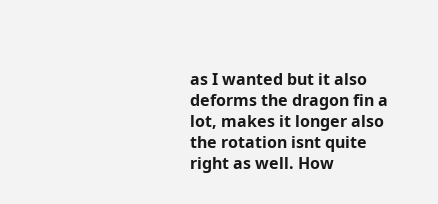as I wanted but it also deforms the dragon fin a lot, makes it longer also the rotation isnt quite right as well. How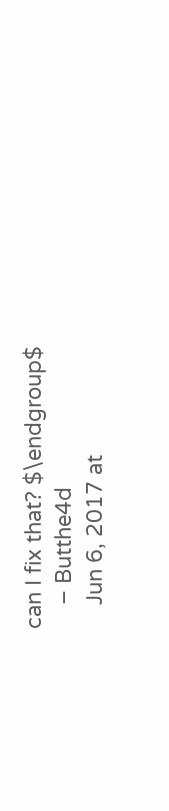can I fix that? $\endgroup$
    – Butthe4d
    Jun 6, 2017 at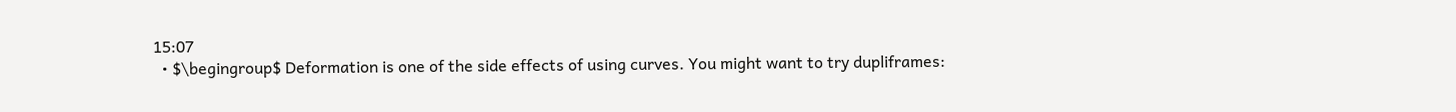15:07
  • $\begingroup$ Deformation is one of the side effects of using curves. You might want to try dupliframes: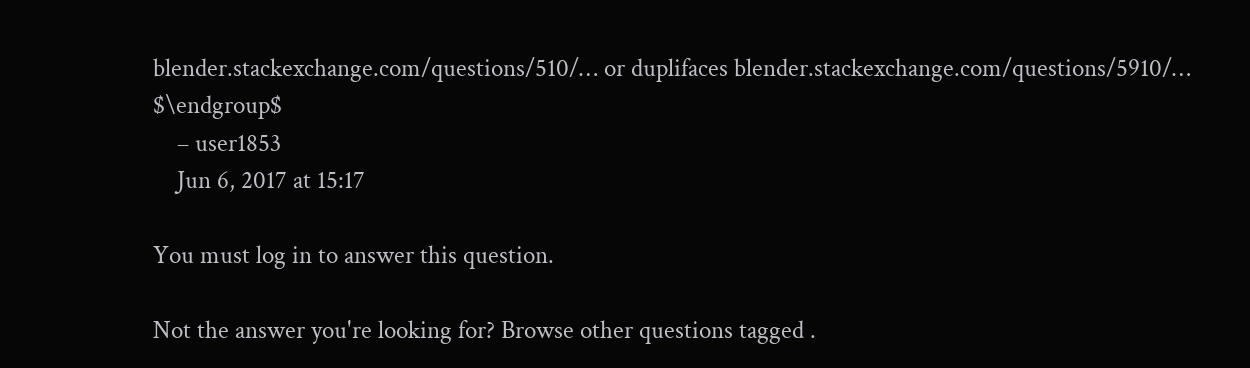blender.stackexchange.com/questions/510/… or duplifaces blender.stackexchange.com/questions/5910/… $\endgroup$
    – user1853
    Jun 6, 2017 at 15:17

You must log in to answer this question.

Not the answer you're looking for? Browse other questions tagged .